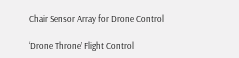Chair Sensor Array for Drone Control

‘Drone Throne’ Flight Control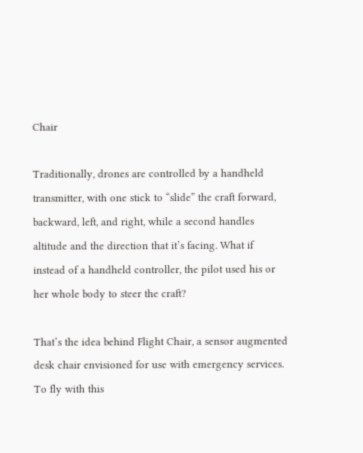Chair

Traditionally, drones are controlled by a handheld transmitter, with one stick to “slide” the craft forward, backward, left, and right, while a second handles altitude and the direction that it’s facing. What if instead of a handheld controller, the pilot used his or her whole body to steer the craft?

That’s the idea behind Flight Chair, a sensor augmented desk chair envisioned for use with emergency services. To fly with this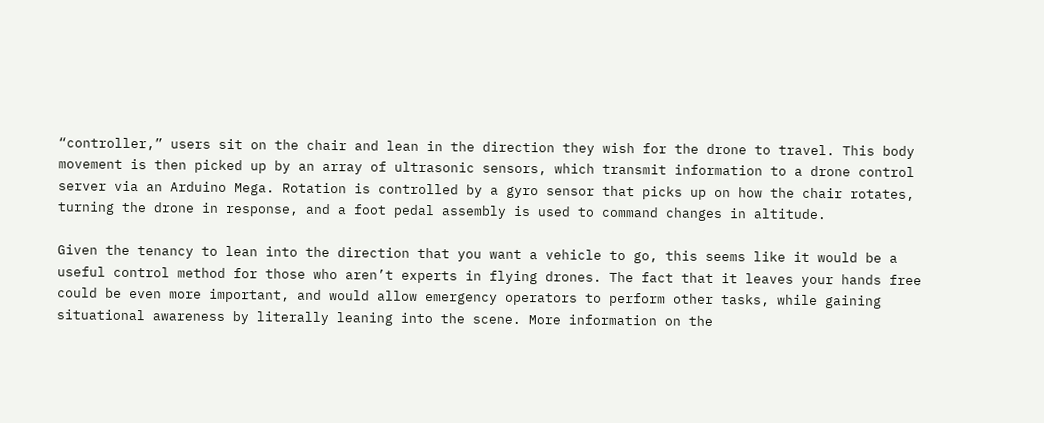“controller,” users sit on the chair and lean in the direction they wish for the drone to travel. This body movement is then picked up by an array of ultrasonic sensors, which transmit information to a drone control server via an Arduino Mega. Rotation is controlled by a gyro sensor that picks up on how the chair rotates, turning the drone in response, and a foot pedal assembly is used to command changes in altitude.

Given the tenancy to lean into the direction that you want a vehicle to go, this seems like it would be a useful control method for those who aren’t experts in flying drones. The fact that it leaves your hands free could be even more important, and would allow emergency operators to perform other tasks, while gaining situational awareness by literally leaning into the scene. More information on the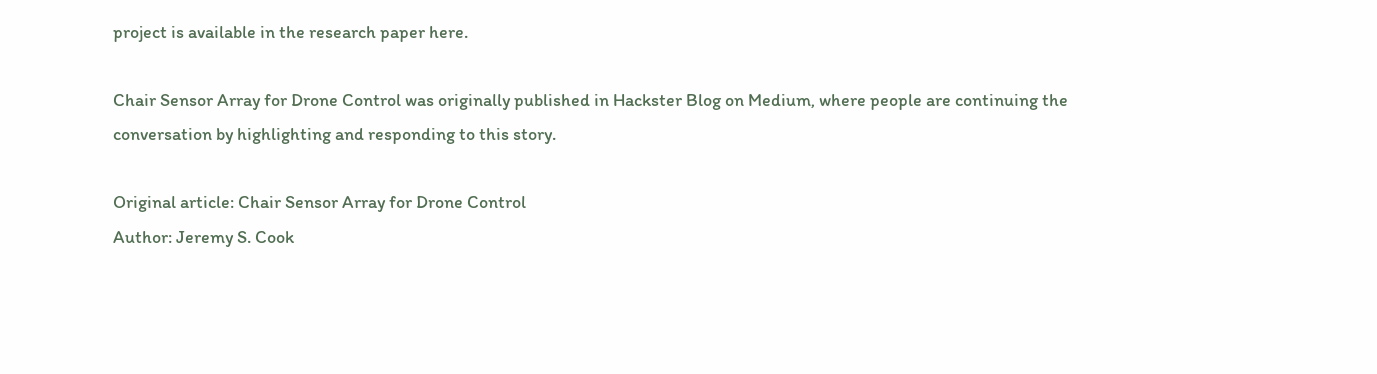project is available in the research paper here.

Chair Sensor Array for Drone Control was originally published in Hackster Blog on Medium, where people are continuing the conversation by highlighting and responding to this story.

Original article: Chair Sensor Array for Drone Control
Author: Jeremy S. Cook